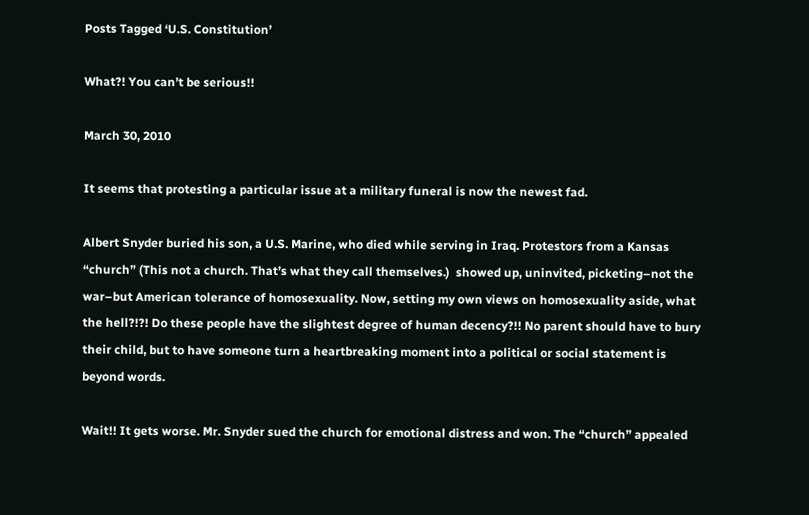Posts Tagged ‘U.S. Constitution’

What?! You can’t be serious!!

March 30, 2010

It seems that protesting a particular issue at a military funeral is now the newest fad.

Albert Snyder buried his son, a U.S. Marine, who died while serving in Iraq. Protestors from a Kansas “church” (This not a church. That’s what they call themselves.)  showed up, uninvited, picketing–not the war–but American tolerance of homosexuality. Now, setting my own views on homosexuality aside, what the hell?!?! Do these people have the slightest degree of human decency?!! No parent should have to bury their child, but to have someone turn a heartbreaking moment into a political or social statement is beyond words.

Wait!! It gets worse. Mr. Snyder sued the church for emotional distress and won. The “church” appealed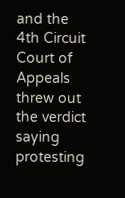and the 4th Circuit Court of Appeals threw out the verdict saying protesting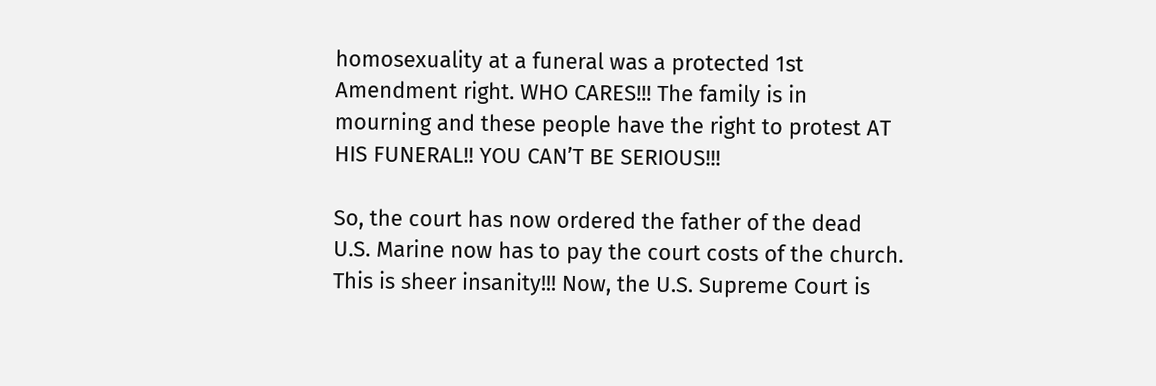homosexuality at a funeral was a protected 1st Amendment right. WHO CARES!!! The family is in mourning and these people have the right to protest AT HIS FUNERAL!! YOU CAN’T BE SERIOUS!!!

So, the court has now ordered the father of the dead U.S. Marine now has to pay the court costs of the church. This is sheer insanity!!! Now, the U.S. Supreme Court is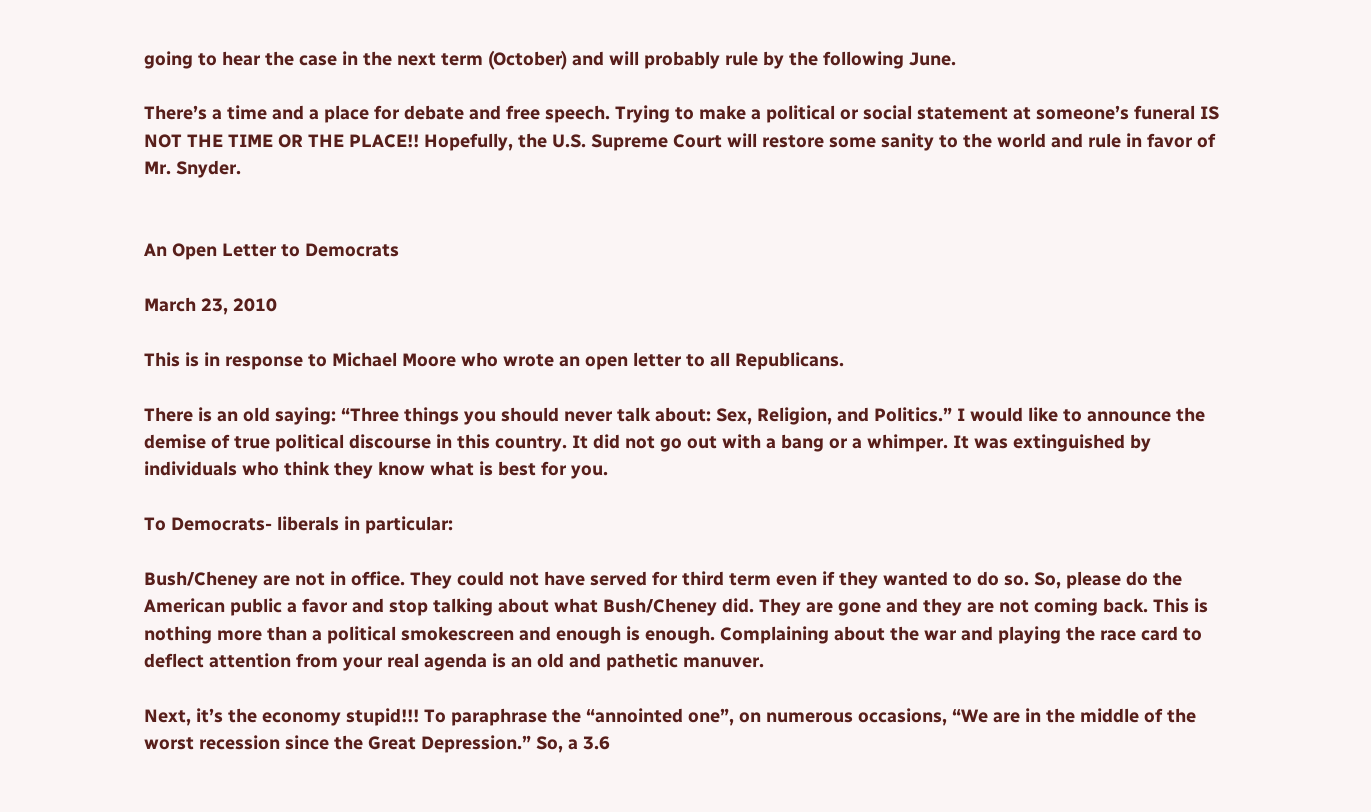going to hear the case in the next term (October) and will probably rule by the following June.

There’s a time and a place for debate and free speech. Trying to make a political or social statement at someone’s funeral IS NOT THE TIME OR THE PLACE!! Hopefully, the U.S. Supreme Court will restore some sanity to the world and rule in favor of Mr. Snyder.


An Open Letter to Democrats

March 23, 2010

This is in response to Michael Moore who wrote an open letter to all Republicans.

There is an old saying: “Three things you should never talk about: Sex, Religion, and Politics.” I would like to announce the demise of true political discourse in this country. It did not go out with a bang or a whimper. It was extinguished by individuals who think they know what is best for you.

To Democrats- liberals in particular:

Bush/Cheney are not in office. They could not have served for third term even if they wanted to do so. So, please do the American public a favor and stop talking about what Bush/Cheney did. They are gone and they are not coming back. This is nothing more than a political smokescreen and enough is enough. Complaining about the war and playing the race card to deflect attention from your real agenda is an old and pathetic manuver.

Next, it’s the economy stupid!!! To paraphrase the “annointed one”, on numerous occasions, “We are in the middle of the worst recession since the Great Depression.” So, a 3.6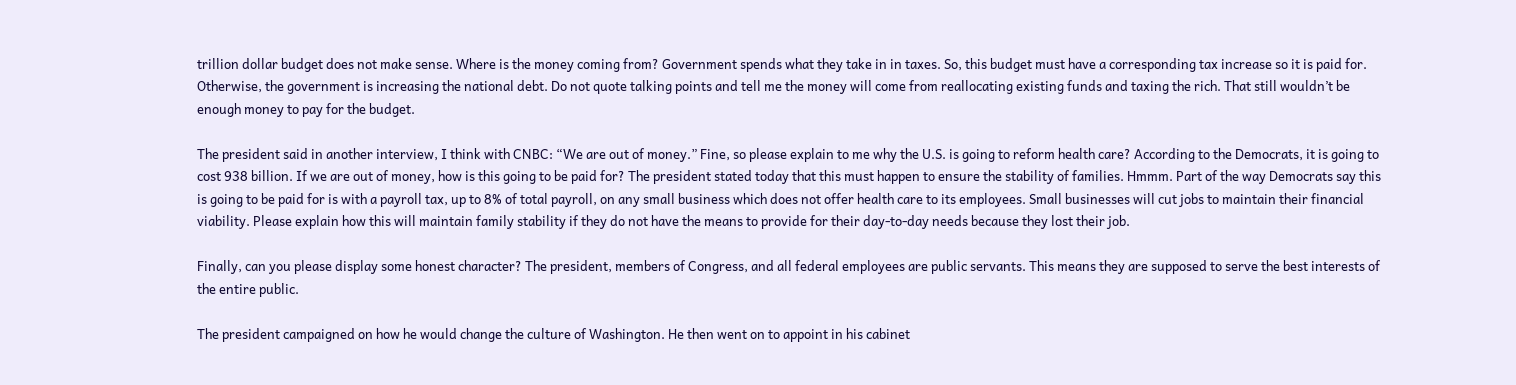trillion dollar budget does not make sense. Where is the money coming from? Government spends what they take in in taxes. So, this budget must have a corresponding tax increase so it is paid for. Otherwise, the government is increasing the national debt. Do not quote talking points and tell me the money will come from reallocating existing funds and taxing the rich. That still wouldn’t be enough money to pay for the budget.

The president said in another interview, I think with CNBC: “We are out of money.” Fine, so please explain to me why the U.S. is going to reform health care? According to the Democrats, it is going to cost 938 billion. If we are out of money, how is this going to be paid for? The president stated today that this must happen to ensure the stability of families. Hmmm. Part of the way Democrats say this is going to be paid for is with a payroll tax, up to 8% of total payroll, on any small business which does not offer health care to its employees. Small businesses will cut jobs to maintain their financial viability. Please explain how this will maintain family stability if they do not have the means to provide for their day-to-day needs because they lost their job.

Finally, can you please display some honest character? The president, members of Congress, and all federal employees are public servants. This means they are supposed to serve the best interests of the entire public.

The president campaigned on how he would change the culture of Washington. He then went on to appoint in his cabinet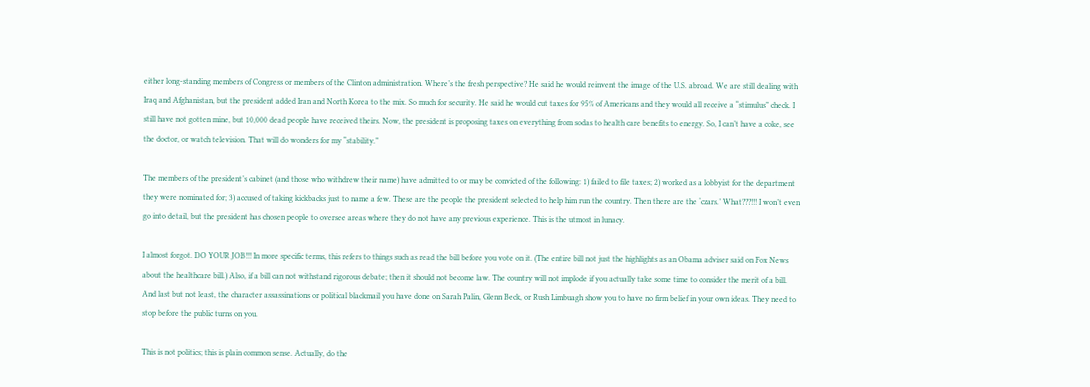either long-standing members of Congress or members of the Clinton administration. Where’s the fresh perspective? He said he would reinvent the image of the U.S. abroad. We are still dealing with Iraq and Afghanistan, but the president added Iran and North Korea to the mix. So much for security. He said he would cut taxes for 95% of Americans and they would all receive a “stimulus” check. I still have not gotten mine, but 10,000 dead people have received theirs. Now, the president is proposing taxes on everything from sodas to health care benefits to energy. So, I can’t have a coke, see the doctor, or watch television. That will do wonders for my “stability.”

The members of the president’s cabinet (and those who withdrew their name) have admitted to or may be convicted of the following: 1) failed to file taxes; 2) worked as a lobbyist for the department they were nominated for; 3) accused of taking kickbacks just to name a few. These are the people the president selected to help him run the country. Then there are the ‘czars.’ What???!!! I won’t even go into detail, but the president has chosen people to oversee areas where they do not have any previous experience. This is the utmost in lunacy.

I almost forgot. DO YOUR JOB!!! In more specific terms, this refers to things such as read the bill before you vote on it. (The entire bill not just the highlights as an Obama adviser said on Fox News about the healthcare bill.) Also, if a bill can not withstand rigorous debate; then it should not become law. The country will not implode if you actually take some time to consider the merit of a bill. And last but not least, the character assassinations or political blackmail you have done on Sarah Palin, Glenn Beck, or Rush Limbuagh show you to have no firm belief in your own ideas. They need to stop before the public turns on you.

This is not politics; this is plain common sense. Actually, do the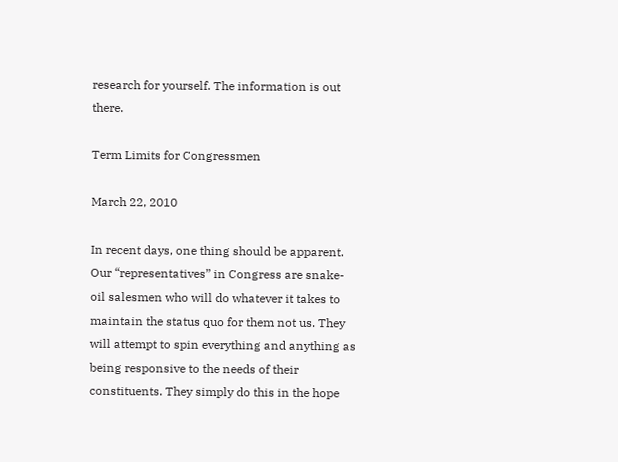research for yourself. The information is out there.

Term Limits for Congressmen

March 22, 2010

In recent days, one thing should be apparent. Our “representatives” in Congress are snake-oil salesmen who will do whatever it takes to maintain the status quo for them not us. They will attempt to spin everything and anything as being responsive to the needs of their constituents. They simply do this in the hope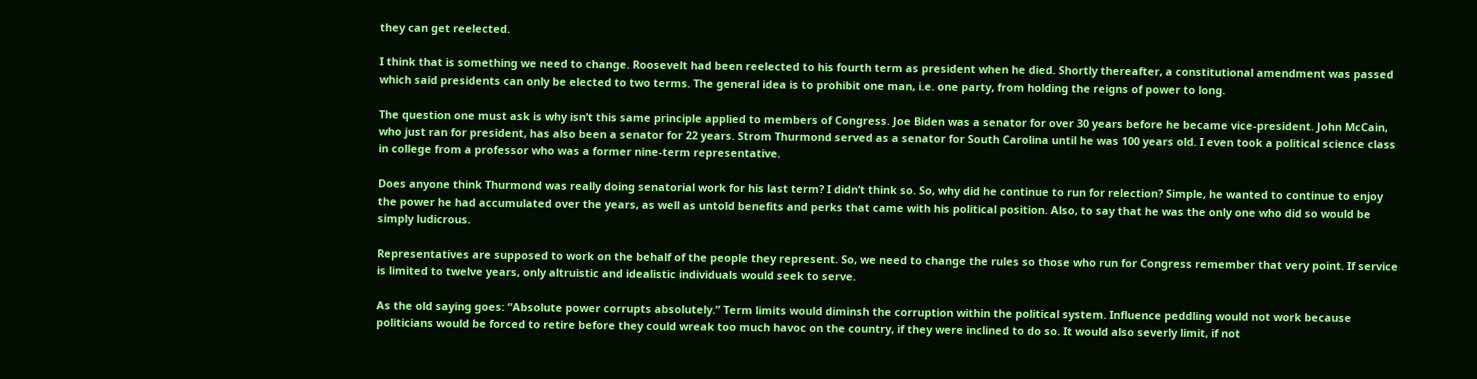they can get reelected.

I think that is something we need to change. Roosevelt had been reelected to his fourth term as president when he died. Shortly thereafter, a constitutional amendment was passed which said presidents can only be elected to two terms. The general idea is to prohibit one man, i.e. one party, from holding the reigns of power to long.

The question one must ask is why isn’t this same principle applied to members of Congress. Joe Biden was a senator for over 30 years before he became vice-president. John McCain, who just ran for president, has also been a senator for 22 years. Strom Thurmond served as a senator for South Carolina until he was 100 years old. I even took a political science class in college from a professor who was a former nine-term representative.

Does anyone think Thurmond was really doing senatorial work for his last term? I didn’t think so. So, why did he continue to run for relection? Simple, he wanted to continue to enjoy the power he had accumulated over the years, as well as untold benefits and perks that came with his political position. Also, to say that he was the only one who did so would be simply ludicrous.

Representatives are supposed to work on the behalf of the people they represent. So, we need to change the rules so those who run for Congress remember that very point. If service is limited to twelve years, only altruistic and idealistic individuals would seek to serve.

As the old saying goes: “Absolute power corrupts absolutely.” Term limits would diminsh the corruption within the political system. Influence peddling would not work because politicians would be forced to retire before they could wreak too much havoc on the country, if they were inclined to do so. It would also severly limit, if not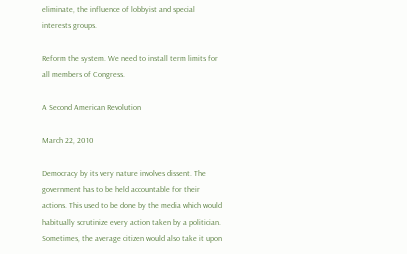eliminate, the influence of lobbyist and special interests groups.

Reform the system. We need to install term limits for all members of Congress.

A Second American Revolution

March 22, 2010

Democracy by its very nature involves dissent. The government has to be held accountable for their actions. This used to be done by the media which would habitually scrutinize every action taken by a politician. Sometimes, the average citizen would also take it upon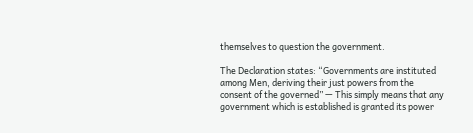themselves to question the government.

The Declaration states: “Governments are instituted among Men, deriving their just powers from the consent of the governed” — This simply means that any government which is established is granted its power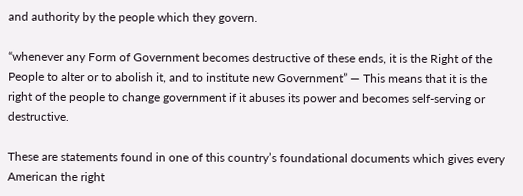and authority by the people which they govern.

“whenever any Form of Government becomes destructive of these ends, it is the Right of the People to alter or to abolish it, and to institute new Government” — This means that it is the right of the people to change government if it abuses its power and becomes self-serving or destructive.

These are statements found in one of this country’s foundational documents which gives every American the right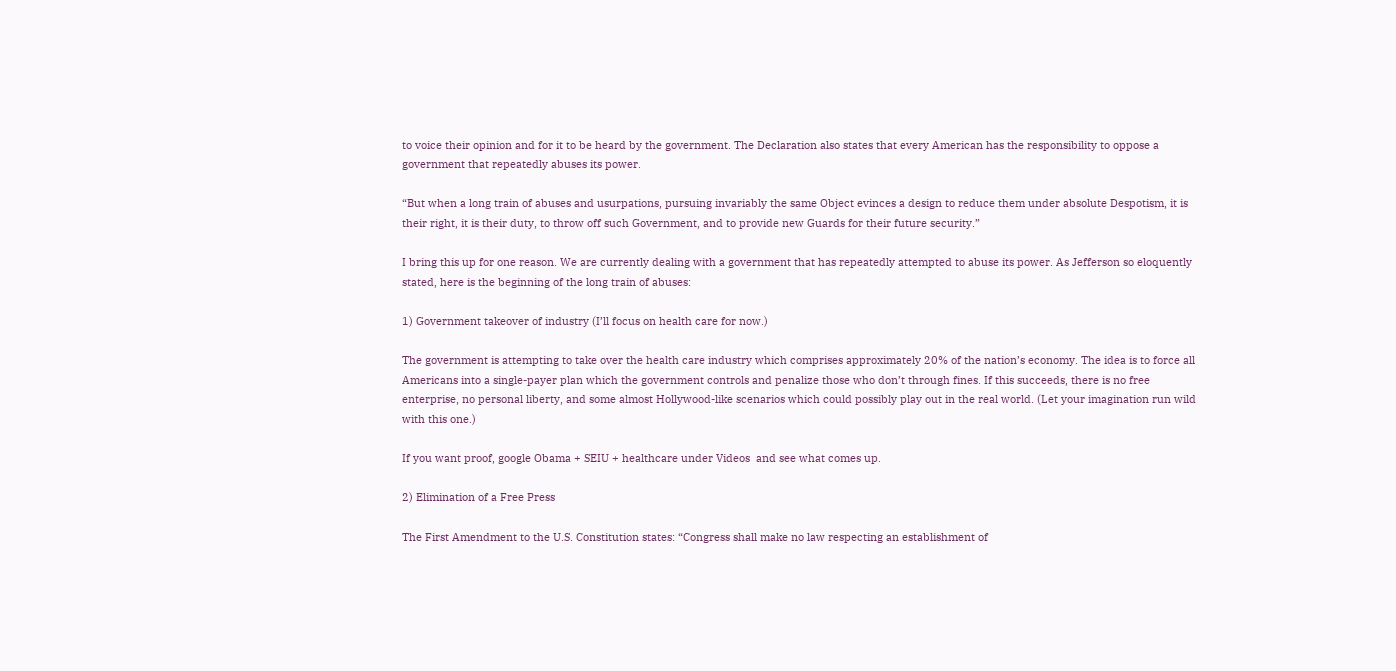to voice their opinion and for it to be heard by the government. The Declaration also states that every American has the responsibility to oppose a government that repeatedly abuses its power.

“But when a long train of abuses and usurpations, pursuing invariably the same Object evinces a design to reduce them under absolute Despotism, it is their right, it is their duty, to throw off such Government, and to provide new Guards for their future security.”

I bring this up for one reason. We are currently dealing with a government that has repeatedly attempted to abuse its power. As Jefferson so eloquently stated, here is the beginning of the long train of abuses:

1) Government takeover of industry (I’ll focus on health care for now.)

The government is attempting to take over the health care industry which comprises approximately 20% of the nation’s economy. The idea is to force all Americans into a single-payer plan which the government controls and penalize those who don’t through fines. If this succeeds, there is no free enterprise, no personal liberty, and some almost Hollywood-like scenarios which could possibly play out in the real world. (Let your imagination run wild with this one.)

If you want proof, google Obama + SEIU + healthcare under Videos  and see what comes up.

2) Elimination of a Free Press

The First Amendment to the U.S. Constitution states: “Congress shall make no law respecting an establishment of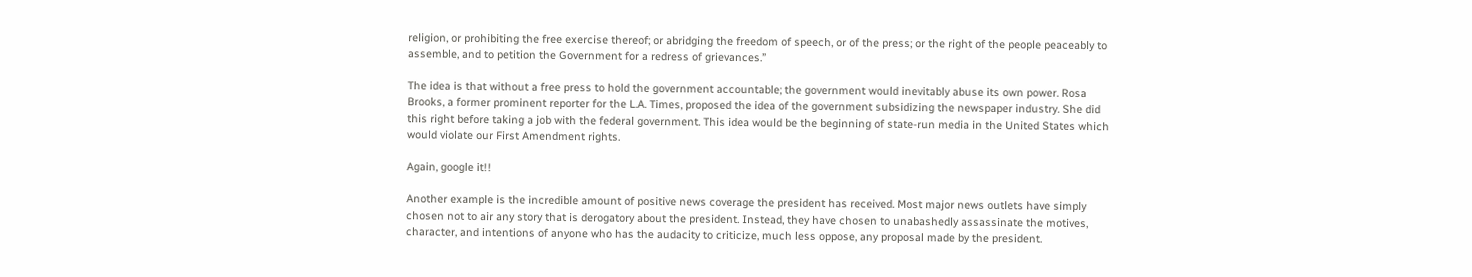religion, or prohibiting the free exercise thereof; or abridging the freedom of speech, or of the press; or the right of the people peaceably to assemble, and to petition the Government for a redress of grievances.”

The idea is that without a free press to hold the government accountable; the government would inevitably abuse its own power. Rosa Brooks, a former prominent reporter for the L.A. Times, proposed the idea of the government subsidizing the newspaper industry. She did this right before taking a job with the federal government. This idea would be the beginning of state-run media in the United States which would violate our First Amendment rights.

Again, google it!!

Another example is the incredible amount of positive news coverage the president has received. Most major news outlets have simply chosen not to air any story that is derogatory about the president. Instead, they have chosen to unabashedly assassinate the motives, character, and intentions of anyone who has the audacity to criticize, much less oppose, any proposal made by the president.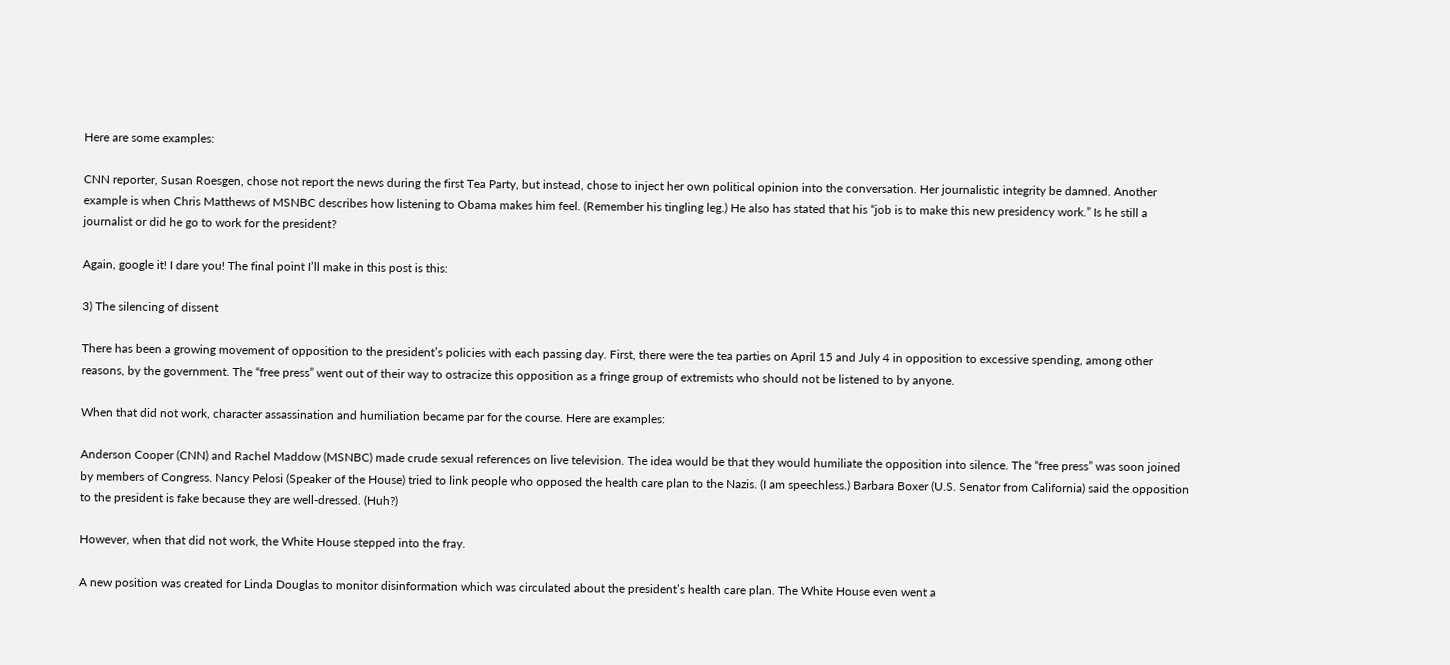Here are some examples:

CNN reporter, Susan Roesgen, chose not report the news during the first Tea Party, but instead, chose to inject her own political opinion into the conversation. Her journalistic integrity be damned. Another example is when Chris Matthews of MSNBC describes how listening to Obama makes him feel. (Remember his tingling leg.) He also has stated that his “job is to make this new presidency work.” Is he still a journalist or did he go to work for the president?

Again, google it! I dare you! The final point I’ll make in this post is this:

3) The silencing of dissent

There has been a growing movement of opposition to the president’s policies with each passing day. First, there were the tea parties on April 15 and July 4 in opposition to excessive spending, among other reasons, by the government. The “free press” went out of their way to ostracize this opposition as a fringe group of extremists who should not be listened to by anyone.

When that did not work, character assassination and humiliation became par for the course. Here are examples:

Anderson Cooper (CNN) and Rachel Maddow (MSNBC) made crude sexual references on live television. The idea would be that they would humiliate the opposition into silence. The “free press” was soon joined by members of Congress. Nancy Pelosi (Speaker of the House) tried to link people who opposed the health care plan to the Nazis. (I am speechless.) Barbara Boxer (U.S. Senator from California) said the opposition to the president is fake because they are well-dressed. (Huh?)

However, when that did not work, the White House stepped into the fray.

A new position was created for Linda Douglas to monitor disinformation which was circulated about the president’s health care plan. The White House even went a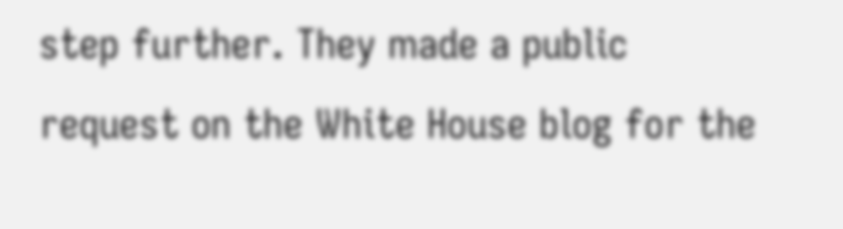step further. They made a public request on the White House blog for the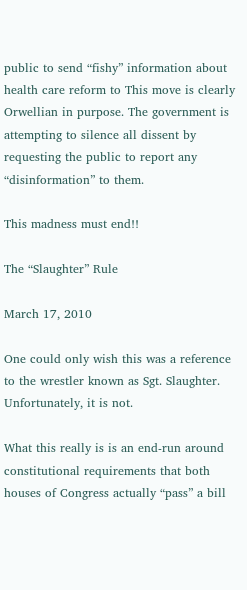public to send “fishy” information about health care reform to This move is clearly Orwellian in purpose. The government is attempting to silence all dissent by requesting the public to report any “disinformation” to them.

This madness must end!!

The “Slaughter” Rule

March 17, 2010

One could only wish this was a reference to the wrestler known as Sgt. Slaughter. Unfortunately, it is not.

What this really is is an end-run around constitutional requirements that both houses of Congress actually “pass” a bill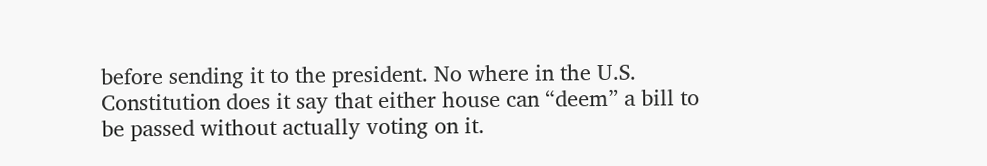before sending it to the president. No where in the U.S. Constitution does it say that either house can “deem” a bill to be passed without actually voting on it.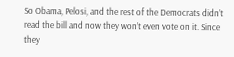So Obama, Pelosi, and the rest of the Democrats didn’t read the bill and now they won’t even vote on it. Since they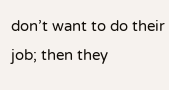don’t want to do their job; then they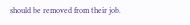should be removed from their job.